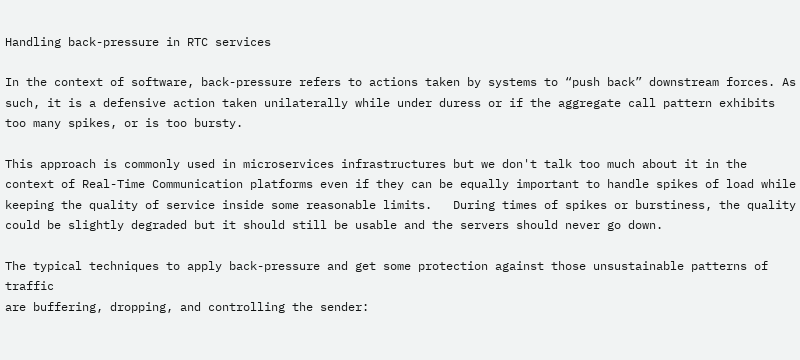Handling back-pressure in RTC services

In the context of software, back-pressure refers to actions taken by systems to “push back” downstream forces. As such, it is a defensive action taken unilaterally while under duress or if the aggregate call pattern exhibits too many spikes, or is too bursty.

This approach is commonly used in microservices infrastructures but we don't talk too much about it in the context of Real-Time Communication platforms even if they can be equally important to handle spikes of load while keeping the quality of service inside some reasonable limits.   During times of spikes or burstiness, the quality could be slightly degraded but it should still be usable and the servers should never go down.

The typical techniques to apply back-pressure and get some protection against those unsustainable patterns of traffic
are buffering, dropping, and controlling the sender: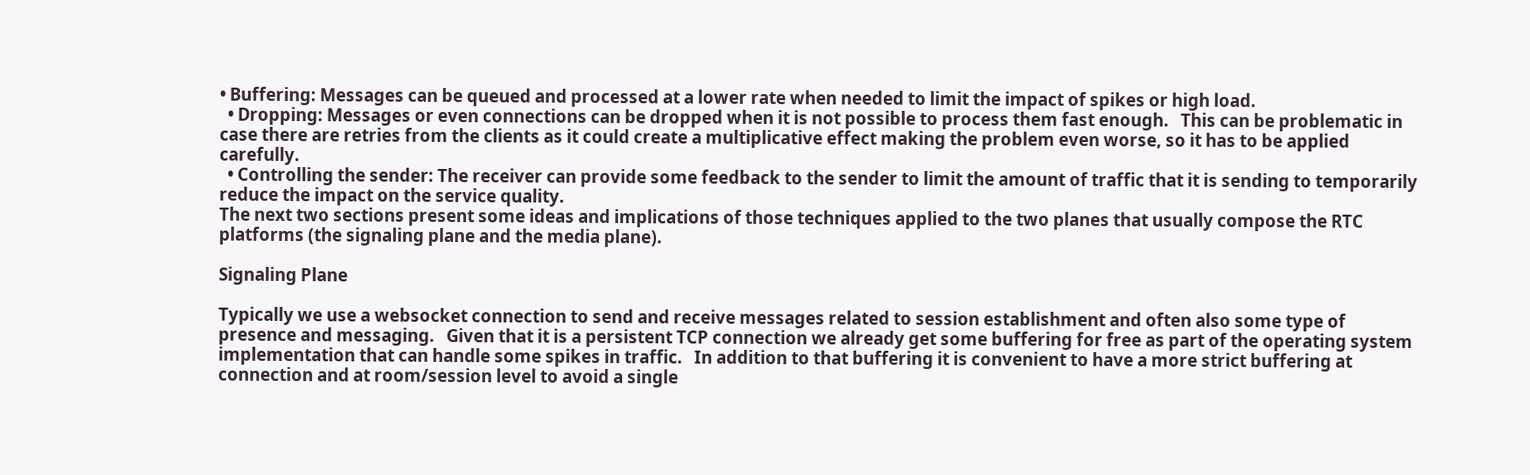• Buffering: Messages can be queued and processed at a lower rate when needed to limit the impact of spikes or high load.
  • Dropping: Messages or even connections can be dropped when it is not possible to process them fast enough.   This can be problematic in case there are retries from the clients as it could create a multiplicative effect making the problem even worse, so it has to be applied carefully.
  • Controlling the sender: The receiver can provide some feedback to the sender to limit the amount of traffic that it is sending to temporarily reduce the impact on the service quality.
The next two sections present some ideas and implications of those techniques applied to the two planes that usually compose the RTC platforms (the signaling plane and the media plane).

Signaling Plane

Typically we use a websocket connection to send and receive messages related to session establishment and often also some type of presence and messaging.   Given that it is a persistent TCP connection we already get some buffering for free as part of the operating system implementation that can handle some spikes in traffic.   In addition to that buffering it is convenient to have a more strict buffering at connection and at room/session level to avoid a single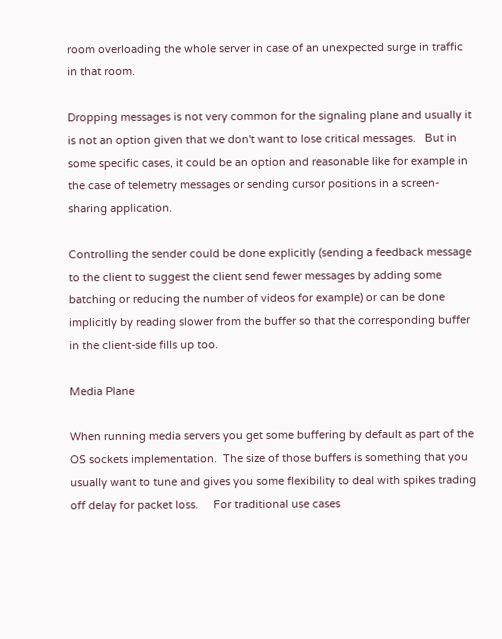room overloading the whole server in case of an unexpected surge in traffic in that room.

Dropping messages is not very common for the signaling plane and usually it is not an option given that we don't want to lose critical messages.   But in some specific cases, it could be an option and reasonable like for example in the case of telemetry messages or sending cursor positions in a screen-sharing application.

Controlling the sender could be done explicitly (sending a feedback message to the client to suggest the client send fewer messages by adding some batching or reducing the number of videos for example) or can be done implicitly by reading slower from the buffer so that the corresponding buffer in the client-side fills up too.

Media Plane

When running media servers you get some buffering by default as part of the OS sockets implementation.  The size of those buffers is something that you usually want to tune and gives you some flexibility to deal with spikes trading off delay for packet loss.     For traditional use cases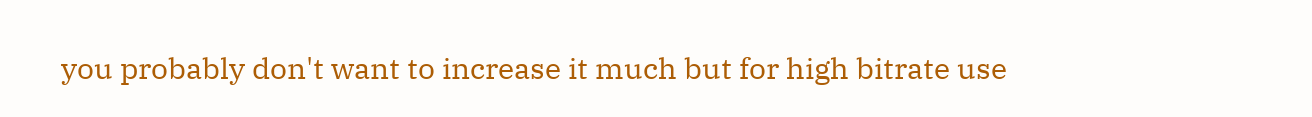you probably don't want to increase it much but for high bitrate use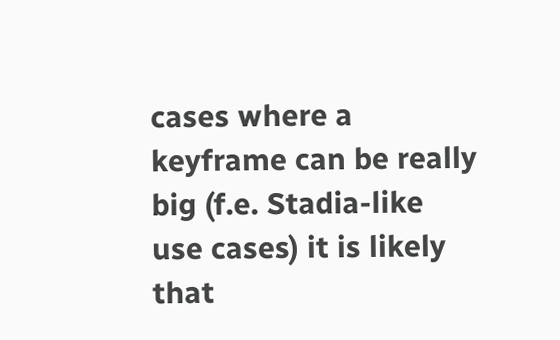cases where a keyframe can be really big (f.e. Stadia-like use cases) it is likely that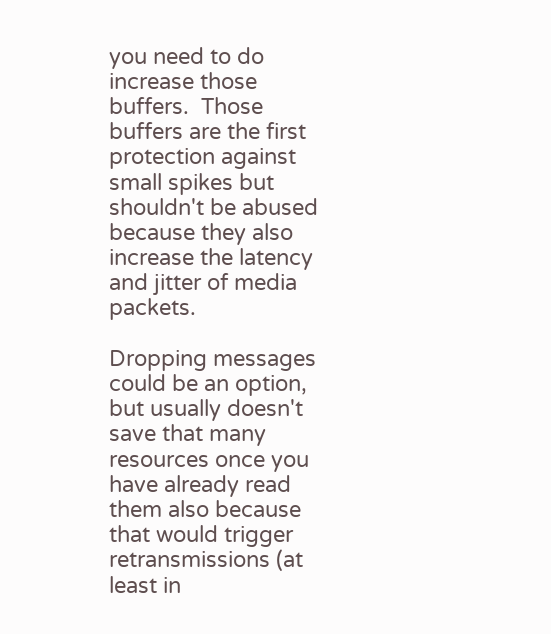you need to do increase those buffers.  Those buffers are the first protection against small spikes but shouldn't be abused because they also increase the latency and jitter of media packets.

Dropping messages could be an option, but usually doesn't save that many resources once you have already read them also because that would trigger retransmissions (at least in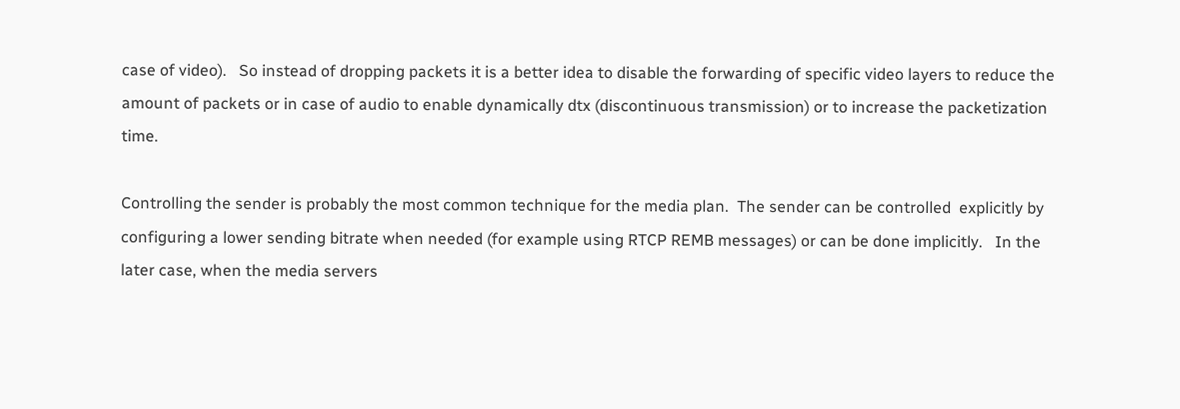case of video).   So instead of dropping packets it is a better idea to disable the forwarding of specific video layers to reduce the amount of packets or in case of audio to enable dynamically dtx (discontinuous transmission) or to increase the packetization time.

Controlling the sender is probably the most common technique for the media plan.  The sender can be controlled  explicitly by configuring a lower sending bitrate when needed (for example using RTCP REMB messages) or can be done implicitly.   In the later case, when the media servers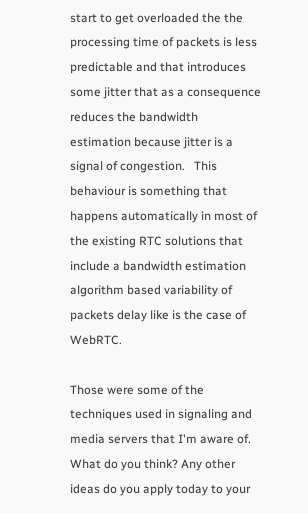start to get overloaded the the processing time of packets is less predictable and that introduces some jitter that as a consequence reduces the bandwidth estimation because jitter is a signal of congestion.   This behaviour is something that happens automatically in most of the existing RTC solutions that include a bandwidth estimation algorithm based variability of packets delay like is the case of WebRTC.

Those were some of the techniques used in signaling and media servers that I'm aware of.  What do you think? Any other ideas do you apply today to your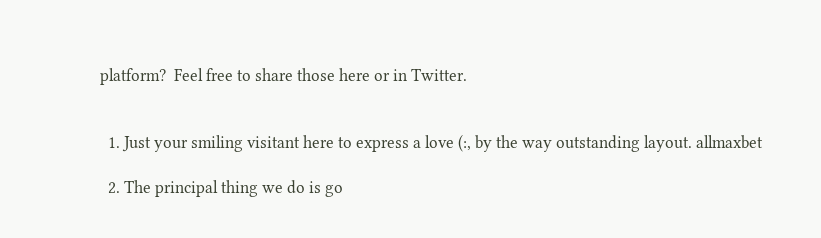platform?  Feel free to share those here or in Twitter.


  1. Just your smiling visitant here to express a love (:, by the way outstanding layout. allmaxbet

  2. The principal thing we do is go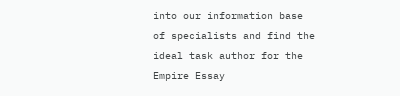into our information base of specialists and find the ideal task author for the Empire Essay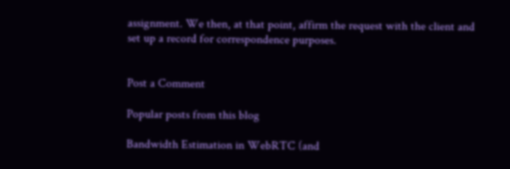assignment. We then, at that point, affirm the request with the client and set up a record for correspondence purposes.


Post a Comment

Popular posts from this blog

Bandwidth Estimation in WebRTC (and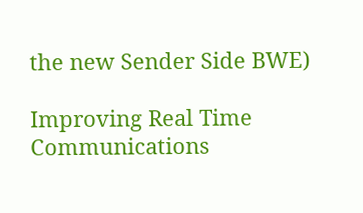the new Sender Side BWE)

Improving Real Time Communications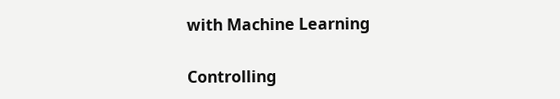with Machine Learning

Controlling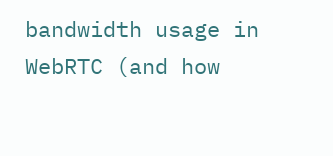bandwidth usage in WebRTC (and how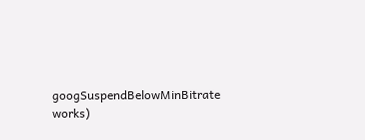googSuspendBelowMinBitrate works)